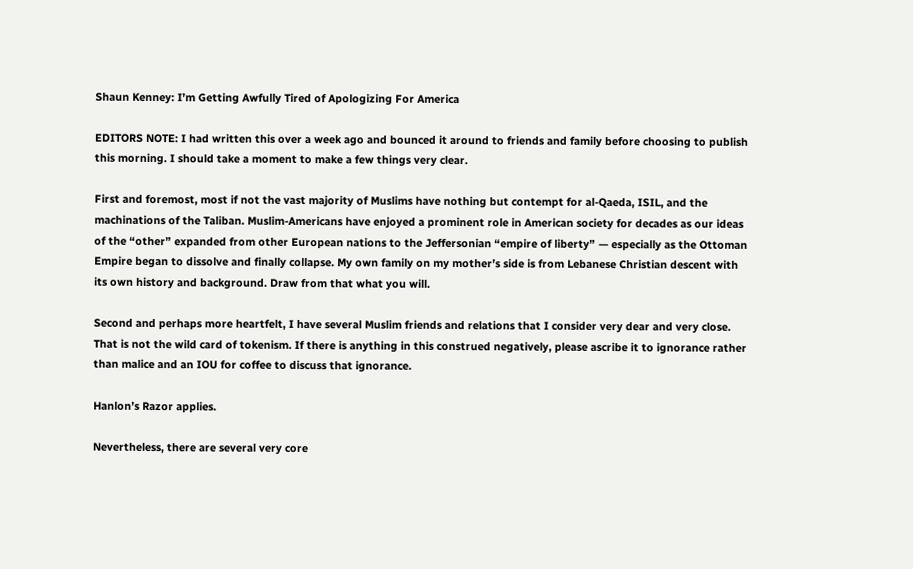Shaun Kenney: I’m Getting Awfully Tired of Apologizing For America

EDITORS NOTE: I had written this over a week ago and bounced it around to friends and family before choosing to publish this morning. I should take a moment to make a few things very clear.

First and foremost, most if not the vast majority of Muslims have nothing but contempt for al-Qaeda, ISIL, and the machinations of the Taliban. Muslim-Americans have enjoyed a prominent role in American society for decades as our ideas of the “other” expanded from other European nations to the Jeffersonian “empire of liberty” — especially as the Ottoman Empire began to dissolve and finally collapse. My own family on my mother’s side is from Lebanese Christian descent with its own history and background. Draw from that what you will.

Second and perhaps more heartfelt, I have several Muslim friends and relations that I consider very dear and very close. That is not the wild card of tokenism. If there is anything in this construed negatively, please ascribe it to ignorance rather than malice and an IOU for coffee to discuss that ignorance.

Hanlon’s Razor applies.

Nevertheless, there are several very core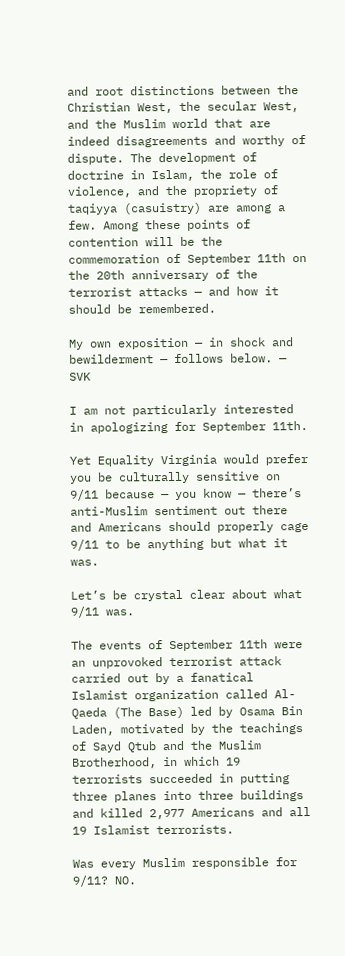and root distinctions between the Christian West, the secular West, and the Muslim world that are indeed disagreements and worthy of dispute. The development of doctrine in Islam, the role of violence, and the propriety of taqiyya (casuistry) are among a few. Among these points of contention will be the commemoration of September 11th on the 20th anniversary of the terrorist attacks — and how it should be remembered.

My own exposition — in shock and bewilderment — follows below. — SVK

I am not particularly interested in apologizing for September 11th.

Yet Equality Virginia would prefer you be culturally sensitive on 9/11 because — you know — there’s anti-Muslim sentiment out there and Americans should properly cage 9/11 to be anything but what it was.

Let’s be crystal clear about what 9/11 was.

The events of September 11th were an unprovoked terrorist attack carried out by a fanatical Islamist organization called Al-Qaeda (The Base) led by Osama Bin Laden, motivated by the teachings of Sayd Qtub and the Muslim Brotherhood, in which 19 terrorists succeeded in putting three planes into three buildings and killed 2,977 Americans and all 19 Islamist terrorists.

Was every Muslim responsible for 9/11? NO.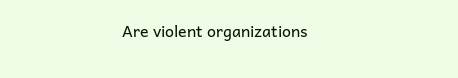Are violent organizations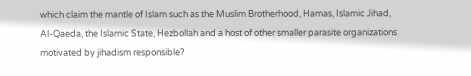which claim the mantle of Islam such as the Muslim Brotherhood, Hamas, Islamic Jihad, Al-Qaeda, the Islamic State, Hezbollah and a host of other smaller parasite organizations motivated by jihadism responsible?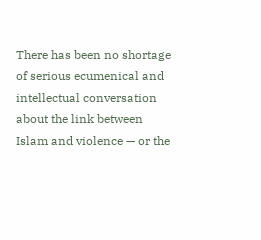There has been no shortage of serious ecumenical and intellectual conversation about the link between Islam and violence — or the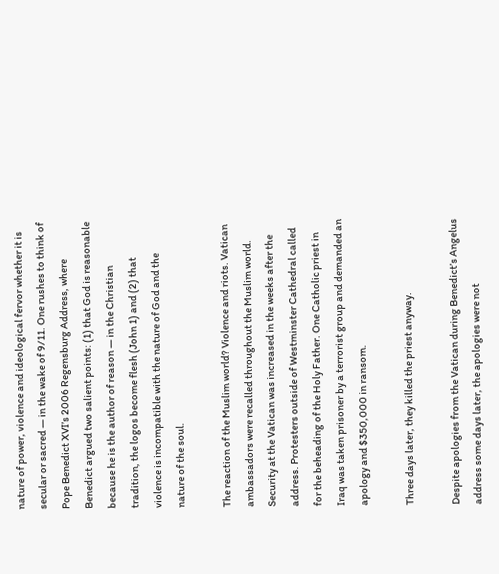nature of power, violence and ideological fervor whether it is secular or sacred — in the wake of 9/11. One rushes to think of Pope Benedict XVI’s 2006 Regensburg Address, where Benedict argued two salient points: (1) that God is reasonable because he is the author of reason — in the Christian tradition, the logos become flesh (John 1) and (2) that violence is incompatible with the nature of God and the nature of the soul.

The reaction of the Muslim world? Violence and riots. Vatican ambassadors were recalled throughout the Muslim world. Security at the Vatican was increased in the weeks after the address. Protesters outside of Westminster Cathedral called for the beheading of the Holy Father. One Catholic priest in Iraq was taken prisoner by a terrorist group and demanded an apology and $350,000 in ransom.

Three days later, they killed the priest anyway.

Despite apologies from the Vatican during Benedict’s Angelus address some days later, the apologies were not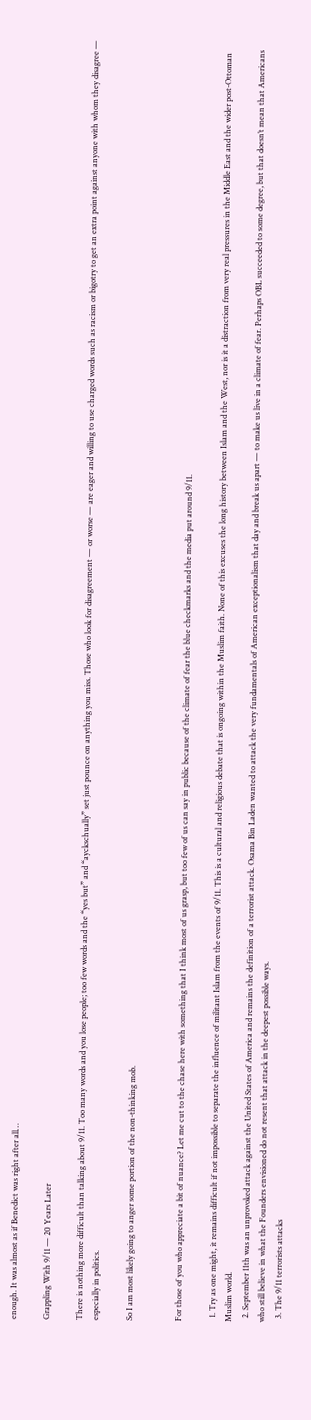enough. It was almost as if Benedict was right after all…

Grappling With 9/11 — 20 Years Later

There is nothing more difficult than talking about 9/11. Too many words and you lose people; too few words and the “yes but” and “ayckschually” set just pounce on anything you miss. Those who look for disagreement — or worse — are eager and willing to use charged words such as racism or bigotry to get an extra point against anyone with whom they disagree — especially in politics.

So I am most likely going to anger some portion of the non-thinking mob.


For those of you who appreciate a bit of nuance? Let me cut to the chase here with something that I think most of us grasp, but too few of us can say in public because of the climate of fear the blue checkmarks and the media put around 9/11.

  1. Try as one might, it remains difficult if not impossible to separate the influence of militant Islam from the events of 9/11. This is a cultural and religious debate that is ongoing within the Muslim faith. None of this excuses the long history between Islam and the West, nor is it a distraction from very real pressures in the Middle East and the wider post-Ottoman Muslim world.
  2. September 11th was an unprovoked attack against the United States of America and remains the definition of a terrorist attack. Osama Bin Laden wanted to attack the very fundamentals of American exceptionalism that day and break us apart — to make us live in a climate of fear. Perhaps OBL succeeded to some degree, but that doesn’t mean that Americans who still believe in what the Founders envisioned do not resent that attack in the deepest possible ways.
  3. The 9/11 terrorists attacks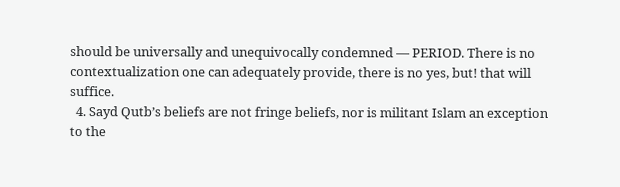should be universally and unequivocally condemned — PERIOD. There is no contextualization one can adequately provide, there is no yes, but! that will suffice.
  4. Sayd Qutb’s beliefs are not fringe beliefs, nor is militant Islam an exception to the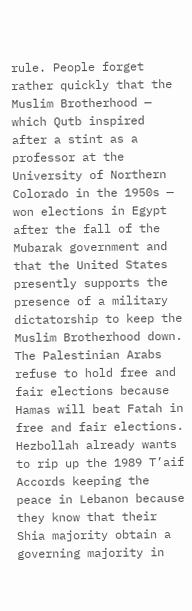rule. People forget rather quickly that the Muslim Brotherhood — which Qutb inspired after a stint as a professor at the University of Northern Colorado in the 1950s — won elections in Egypt after the fall of the Mubarak government and that the United States presently supports the presence of a military dictatorship to keep the Muslim Brotherhood down. The Palestinian Arabs refuse to hold free and fair elections because Hamas will beat Fatah in free and fair elections. Hezbollah already wants to rip up the 1989 T’aif Accords keeping the peace in Lebanon because they know that their Shia majority obtain a governing majority in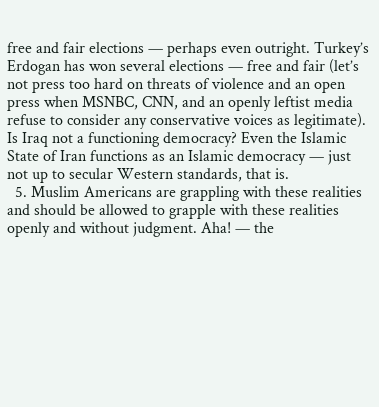free and fair elections — perhaps even outright. Turkey’s Erdogan has won several elections — free and fair (let’s not press too hard on threats of violence and an open press when MSNBC, CNN, and an openly leftist media refuse to consider any conservative voices as legitimate). Is Iraq not a functioning democracy? Even the Islamic State of Iran functions as an Islamic democracy — just not up to secular Western standards, that is.
  5. Muslim Americans are grappling with these realities and should be allowed to grapple with these realities openly and without judgment. Aha! — the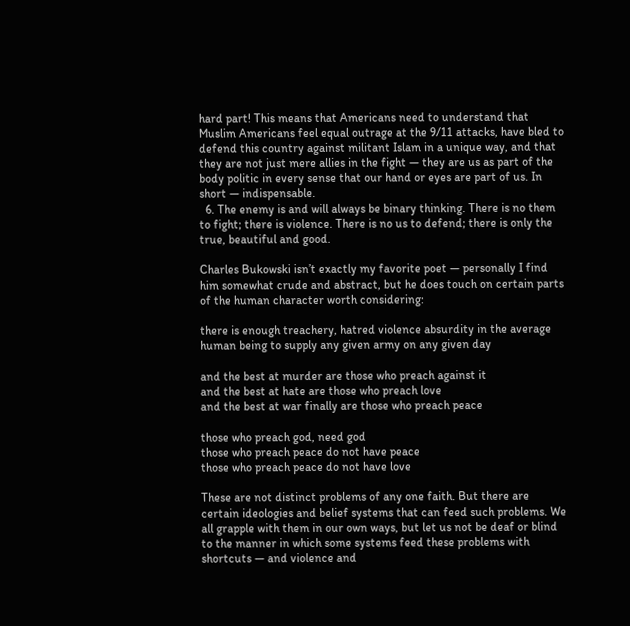hard part! This means that Americans need to understand that Muslim Americans feel equal outrage at the 9/11 attacks, have bled to defend this country against militant Islam in a unique way, and that they are not just mere allies in the fight — they are us as part of the body politic in every sense that our hand or eyes are part of us. In short — indispensable.
  6. The enemy is and will always be binary thinking. There is no them to fight; there is violence. There is no us to defend; there is only the true, beautiful and good.

Charles Bukowski isn’t exactly my favorite poet — personally I find him somewhat crude and abstract, but he does touch on certain parts of the human character worth considering:

there is enough treachery, hatred violence absurdity in the average
human being to supply any given army on any given day

and the best at murder are those who preach against it
and the best at hate are those who preach love
and the best at war finally are those who preach peace

those who preach god, need god
those who preach peace do not have peace
those who preach peace do not have love

These are not distinct problems of any one faith. But there are certain ideologies and belief systems that can feed such problems. We all grapple with them in our own ways, but let us not be deaf or blind to the manner in which some systems feed these problems with shortcuts — and violence and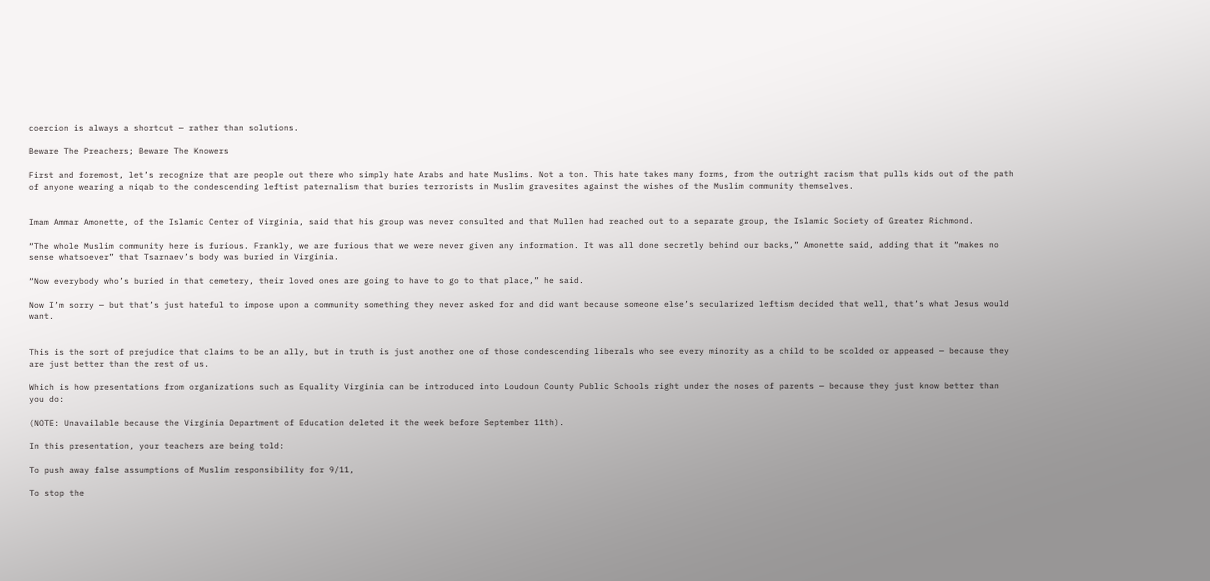coercion is always a shortcut — rather than solutions.

Beware The Preachers; Beware The Knowers

First and foremost, let’s recognize that are people out there who simply hate Arabs and hate Muslims. Not a ton. This hate takes many forms, from the outright racism that pulls kids out of the path of anyone wearing a niqab to the condescending leftist paternalism that buries terrorists in Muslim gravesites against the wishes of the Muslim community themselves.


Imam Ammar Amonette, of the Islamic Center of Virginia, said that his group was never consulted and that Mullen had reached out to a separate group, the Islamic Society of Greater Richmond.

“The whole Muslim community here is furious. Frankly, we are furious that we were never given any information. It was all done secretly behind our backs,” Amonette said, adding that it “makes no sense whatsoever” that Tsarnaev’s body was buried in Virginia.

“Now everybody who’s buried in that cemetery, their loved ones are going to have to go to that place,” he said.

Now I’m sorry — but that’s just hateful to impose upon a community something they never asked for and did want because someone else’s secularized leftism decided that well, that’s what Jesus would want.


This is the sort of prejudice that claims to be an ally, but in truth is just another one of those condescending liberals who see every minority as a child to be scolded or appeased — because they are just better than the rest of us.

Which is how presentations from organizations such as Equality Virginia can be introduced into Loudoun County Public Schools right under the noses of parents — because they just know better than you do:

(NOTE: Unavailable because the Virginia Department of Education deleted it the week before September 11th).

In this presentation, your teachers are being told:

To push away false assumptions of Muslim responsibility for 9/11,

To stop the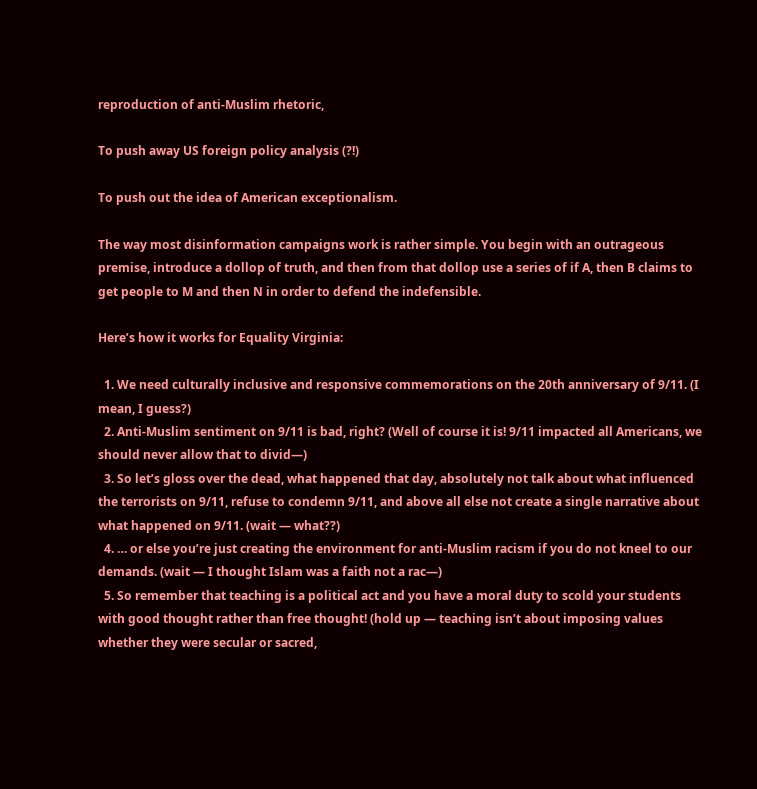reproduction of anti-Muslim rhetoric,

To push away US foreign policy analysis (?!)

To push out the idea of American exceptionalism.

The way most disinformation campaigns work is rather simple. You begin with an outrageous premise, introduce a dollop of truth, and then from that dollop use a series of if A, then B claims to get people to M and then N in order to defend the indefensible.

Here’s how it works for Equality Virginia:

  1. We need culturally inclusive and responsive commemorations on the 20th anniversary of 9/11. (I mean, I guess?)
  2. Anti-Muslim sentiment on 9/11 is bad, right? (Well of course it is! 9/11 impacted all Americans, we should never allow that to divid—)
  3. So let’s gloss over the dead, what happened that day, absolutely not talk about what influenced the terrorists on 9/11, refuse to condemn 9/11, and above all else not create a single narrative about what happened on 9/11. (wait — what??)
  4. … or else you’re just creating the environment for anti-Muslim racism if you do not kneel to our demands. (wait — I thought Islam was a faith not a rac—)
  5. So remember that teaching is a political act and you have a moral duty to scold your students with good thought rather than free thought! (hold up — teaching isn’t about imposing values whether they were secular or sacred,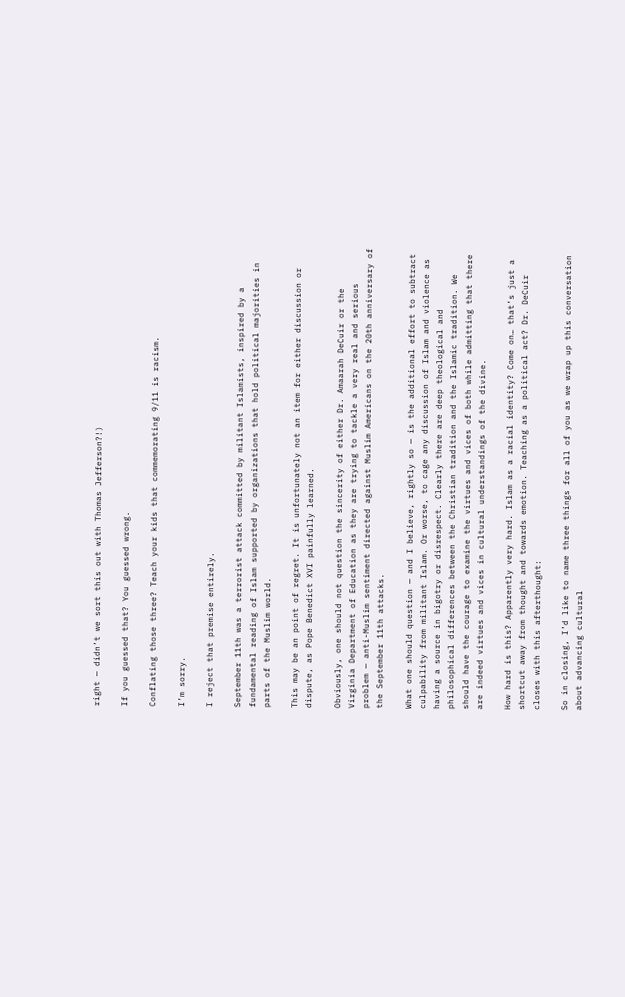right — didn’t we sort this out with Thomas Jefferson?!)

If you guessed that? You guessed wrong.

Conflating those three? Teach your kids that commemorating 9/11 is racism.

I’m sorry.

I reject that premise entirely.

September 11th was a terrorist attack committed by militant Islamists, inspired by a fundamental reading of Islam supported by organizations that hold political majorities in parts of the Muslim world.

This may be an point of regret. It is unfortunately not an item for either discussion or dispute, as Pope Benedict XVI painfully learned.

Obviously, one should not question the sincerity of either Dr. Amaarah DeCuir or the Virginia Department of Education as they are trying to tackle a very real and serious problem — anti-Muslim sentiment directed against Muslim Americans on the 20th anniversary of the September 11th attacks.

What one should question — and I believe, rightly so — is the additional effort to subtract culpability from militant Islam. Or worse, to cage any discussion of Islam and violence as having a source in bigotry or disrespect. Clearly there are deep theological and philosophical differences between the Christian tradition and the Islamic tradition. We should have the courage to examine the virtues and vices of both while admitting that there are indeed virtues and vices in cultural understandings of the divine.

How hard is this? Apparently very hard. Islam as a racial identity? Come on… that’s just a shortcut away from thought and towards emotion. Teaching as a political act? Dr. DeCuir closes with this afterthought:

So in closing, I’d like to name three things for all of you as we wrap up this conversation about advancing cultural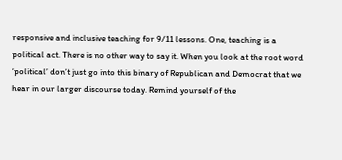responsive and inclusive teaching for 9/11 lessons. One, teaching is a political act. There is no other way to say it. When you look at the root word ‘political’ don’t just go into this binary of Republican and Democrat that we hear in our larger discourse today. Remind yourself of the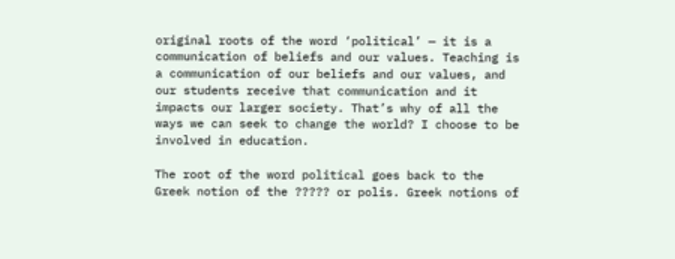original roots of the word ‘political’ — it is a communication of beliefs and our values. Teaching is a communication of our beliefs and our values, and our students receive that communication and it impacts our larger society. That’s why of all the ways we can seek to change the world? I choose to be involved in education.

The root of the word political goes back to the Greek notion of the ????? or polis. Greek notions of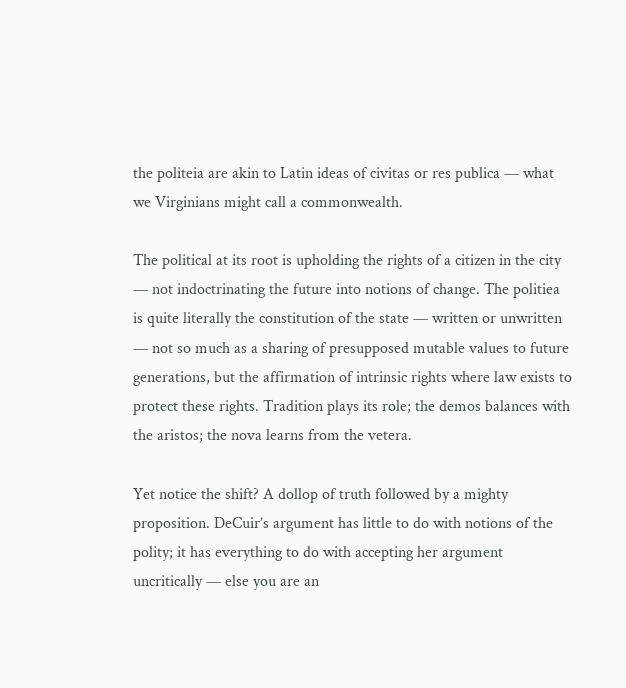the politeia are akin to Latin ideas of civitas or res publica — what we Virginians might call a commonwealth.

The political at its root is upholding the rights of a citizen in the city — not indoctrinating the future into notions of change. The politiea is quite literally the constitution of the state — written or unwritten — not so much as a sharing of presupposed mutable values to future generations, but the affirmation of intrinsic rights where law exists to protect these rights. Tradition plays its role; the demos balances with the aristos; the nova learns from the vetera.

Yet notice the shift? A dollop of truth followed by a mighty proposition. DeCuir’s argument has little to do with notions of the polity; it has everything to do with accepting her argument uncritically — else you are an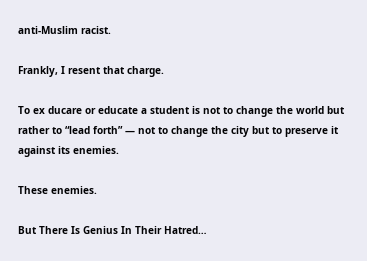anti-Muslim racist.

Frankly, I resent that charge.

To ex ducare or educate a student is not to change the world but rather to “lead forth” — not to change the city but to preserve it against its enemies.

These enemies.

But There Is Genius In Their Hatred…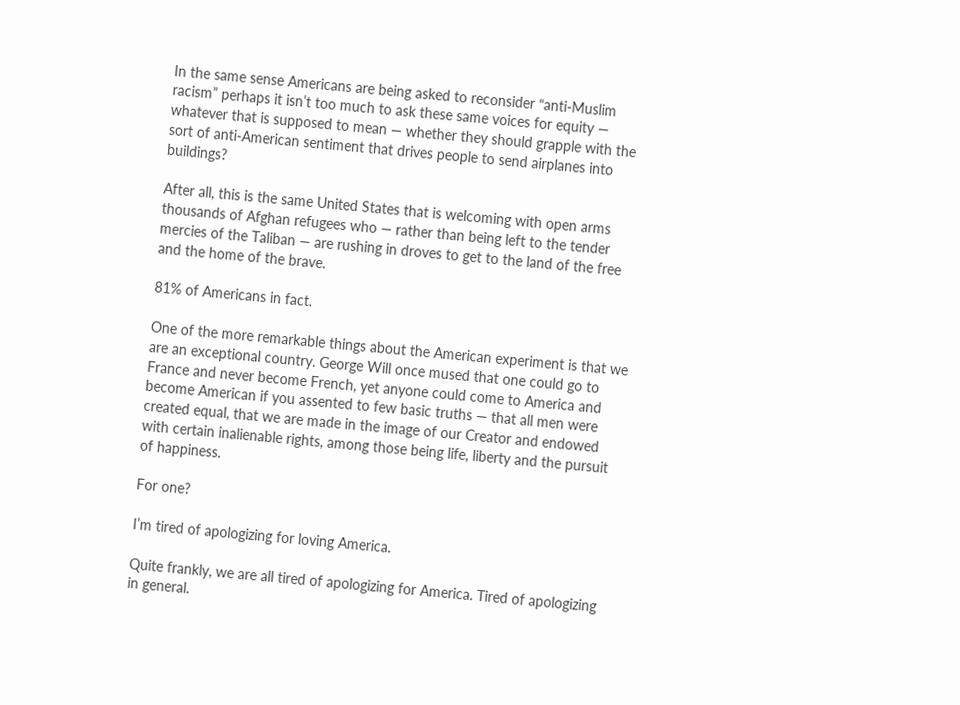In the same sense Americans are being asked to reconsider “anti-Muslim racism” perhaps it isn’t too much to ask these same voices for equity — whatever that is supposed to mean — whether they should grapple with the sort of anti-American sentiment that drives people to send airplanes into buildings?

After all, this is the same United States that is welcoming with open arms thousands of Afghan refugees who — rather than being left to the tender mercies of the Taliban — are rushing in droves to get to the land of the free and the home of the brave.

81% of Americans in fact.

One of the more remarkable things about the American experiment is that we are an exceptional country. George Will once mused that one could go to France and never become French, yet anyone could come to America and become American if you assented to few basic truths — that all men were created equal, that we are made in the image of our Creator and endowed with certain inalienable rights, among those being life, liberty and the pursuit of happiness.

For one?

I’m tired of apologizing for loving America.

Quite frankly, we are all tired of apologizing for America. Tired of apologizing in general.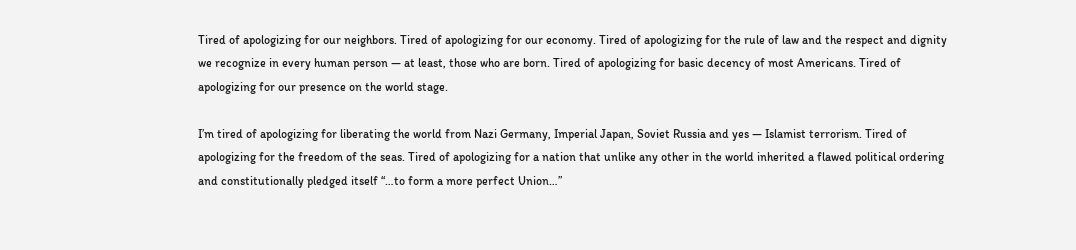Tired of apologizing for our neighbors. Tired of apologizing for our economy. Tired of apologizing for the rule of law and the respect and dignity we recognize in every human person — at least, those who are born. Tired of apologizing for basic decency of most Americans. Tired of apologizing for our presence on the world stage.

I’m tired of apologizing for liberating the world from Nazi Germany, Imperial Japan, Soviet Russia and yes — Islamist terrorism. Tired of apologizing for the freedom of the seas. Tired of apologizing for a nation that unlike any other in the world inherited a flawed political ordering and constitutionally pledged itself “…to form a more perfect Union…”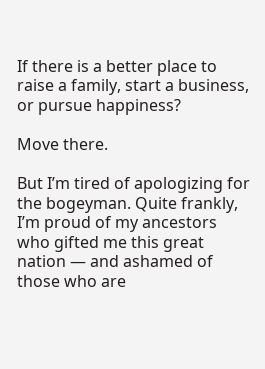If there is a better place to raise a family, start a business, or pursue happiness?

Move there.

But I’m tired of apologizing for the bogeyman. Quite frankly, I’m proud of my ancestors who gifted me this great nation — and ashamed of those who are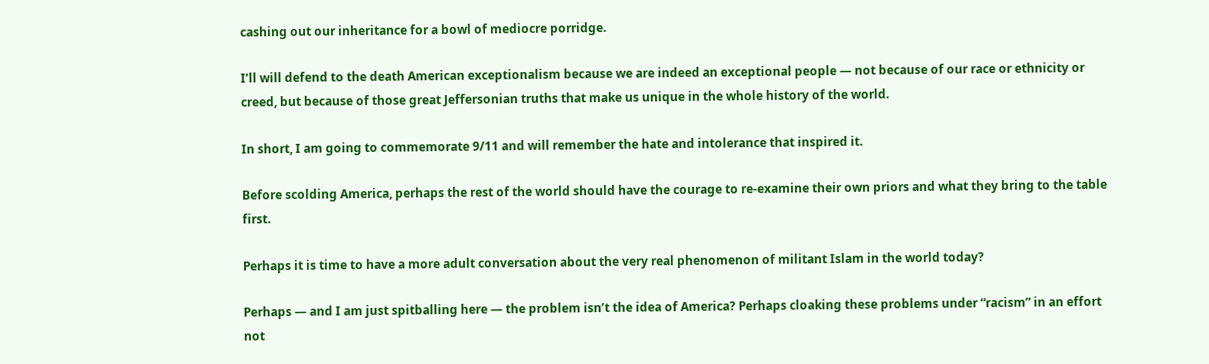cashing out our inheritance for a bowl of mediocre porridge.

I’ll will defend to the death American exceptionalism because we are indeed an exceptional people — not because of our race or ethnicity or creed, but because of those great Jeffersonian truths that make us unique in the whole history of the world.

In short, I am going to commemorate 9/11 and will remember the hate and intolerance that inspired it.

Before scolding America, perhaps the rest of the world should have the courage to re-examine their own priors and what they bring to the table first.

Perhaps it is time to have a more adult conversation about the very real phenomenon of militant Islam in the world today?

Perhaps — and I am just spitballing here — the problem isn’t the idea of America? Perhaps cloaking these problems under “racism” in an effort not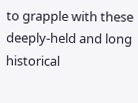to grapple with these deeply-held and long historical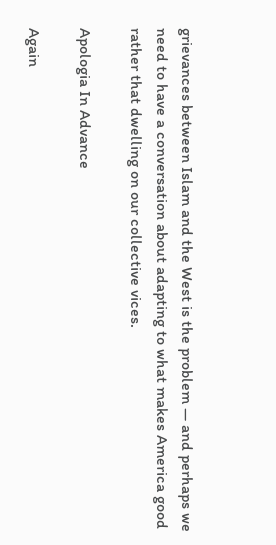grievances between Islam and the West is the problem — and perhaps we need to have a conversation about adapting to what makes America good rather that dwelling on our collective vices.

Apologia In Advance

Again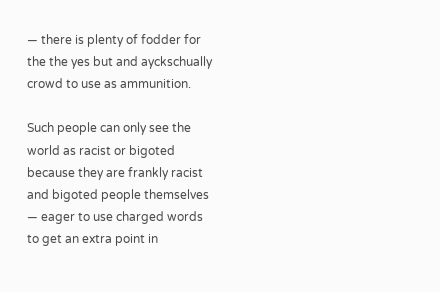— there is plenty of fodder for the the yes but and ayckschually crowd to use as ammunition.

Such people can only see the world as racist or bigoted because they are frankly racist and bigoted people themselves — eager to use charged words to get an extra point in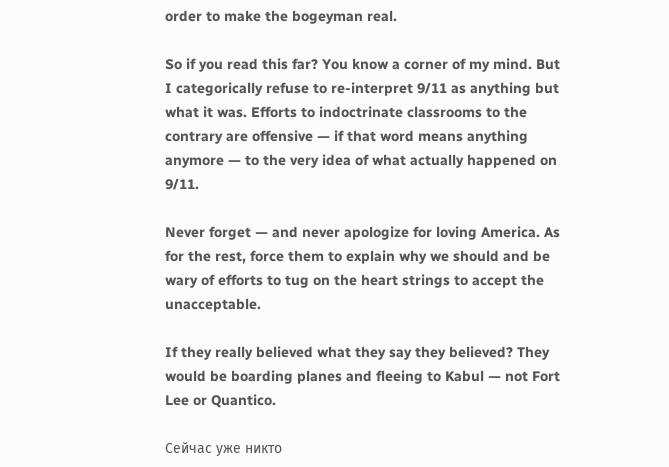order to make the bogeyman real.

So if you read this far? You know a corner of my mind. But I categorically refuse to re-interpret 9/11 as anything but what it was. Efforts to indoctrinate classrooms to the contrary are offensive — if that word means anything anymore — to the very idea of what actually happened on 9/11.

Never forget — and never apologize for loving America. As for the rest, force them to explain why we should and be wary of efforts to tug on the heart strings to accept the unacceptable.

If they really believed what they say they believed? They would be boarding planes and fleeing to Kabul — not Fort Lee or Quantico.

Сейчас уже никто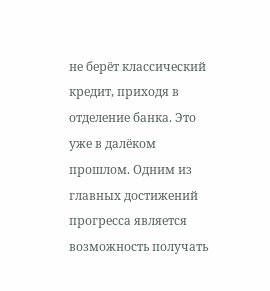не берёт классический кредит, приходя в отделение банка. Это уже в далёком прошлом. Одним из главных достижений прогресса является возможность получать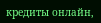кредиты онлайн,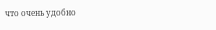что очень удобно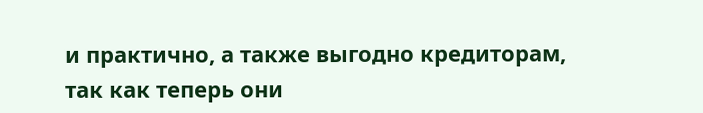и практично, а также выгодно кредиторам, так как теперь они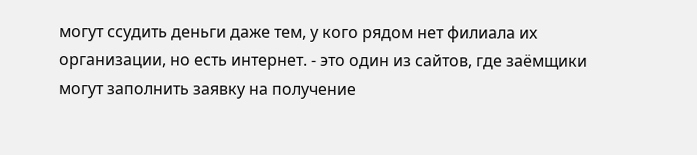могут ссудить деньги даже тем, у кого рядом нет филиала их организации, но есть интернет. - это один из сайтов, где заёмщики могут заполнить заявку на получение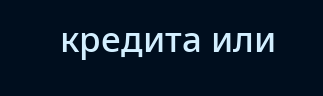кредита или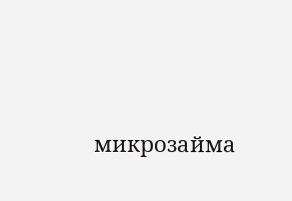микрозайма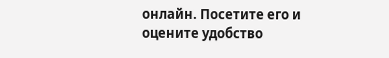онлайн. Посетите его и оцените удобство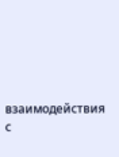взаимодействия с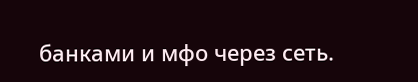банками и мфо через сеть.